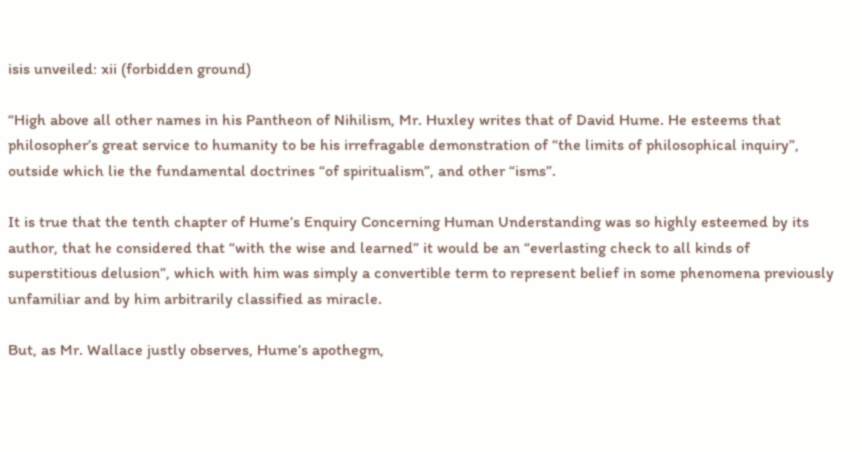isis unveiled: xii (forbidden ground)

“High above all other names in his Pantheon of Nihilism, Mr. Huxley writes that of David Hume. He esteems that philosopher’s great service to humanity to be his irrefragable demonstration of “the limits of philosophical inquiry”, outside which lie the fundamental doctrines “of spiritualism”, and other “isms”.

It is true that the tenth chapter of Hume’s Enquiry Concerning Human Understanding was so highly esteemed by its author, that he considered that “with the wise and learned” it would be an “everlasting check to all kinds of superstitious delusion”, which with him was simply a convertible term to represent belief in some phenomena previously unfamiliar and by him arbitrarily classified as miracle.

But, as Mr. Wallace justly observes, Hume’s apothegm,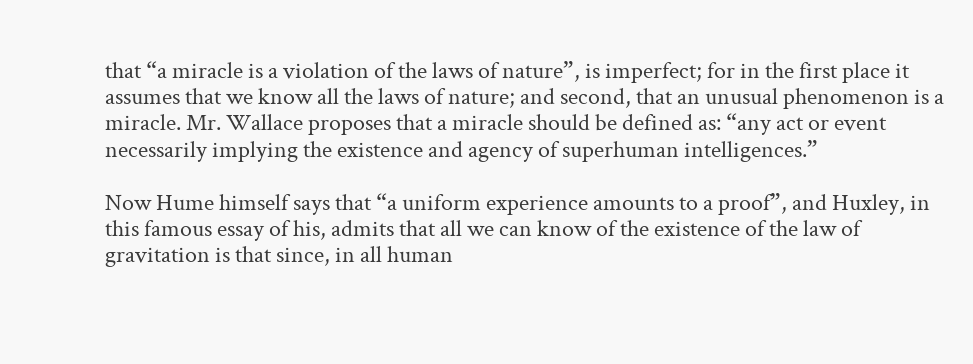that “a miracle is a violation of the laws of nature”, is imperfect; for in the first place it assumes that we know all the laws of nature; and second, that an unusual phenomenon is a miracle. Mr. Wallace proposes that a miracle should be defined as: “any act or event necessarily implying the existence and agency of superhuman intelligences.”

Now Hume himself says that “a uniform experience amounts to a proof”, and Huxley, in this famous essay of his, admits that all we can know of the existence of the law of gravitation is that since, in all human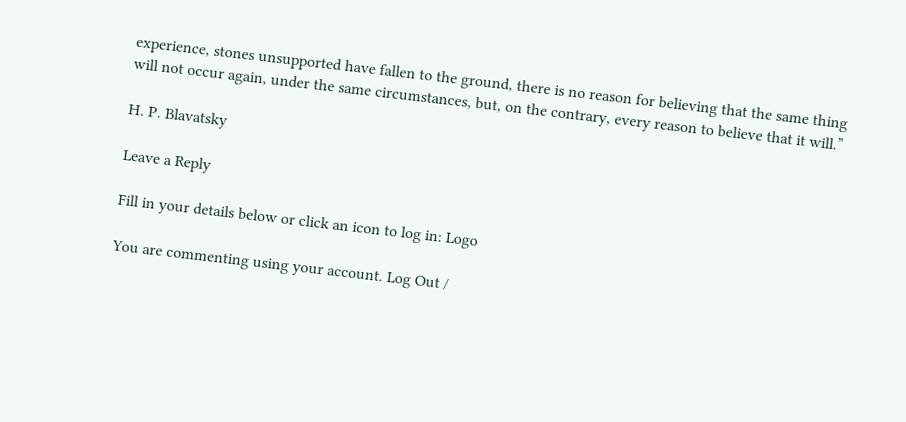experience, stones unsupported have fallen to the ground, there is no reason for believing that the same thing will not occur again, under the same circumstances, but, on the contrary, every reason to believe that it will.”

H. P. Blavatsky

Leave a Reply

Fill in your details below or click an icon to log in: Logo

You are commenting using your account. Log Out /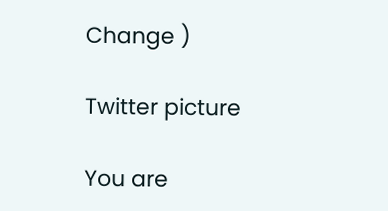Change )

Twitter picture

You are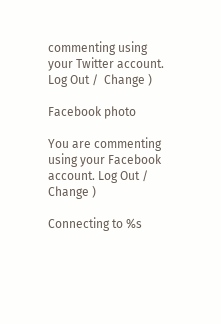commenting using your Twitter account. Log Out /  Change )

Facebook photo

You are commenting using your Facebook account. Log Out /  Change )

Connecting to %s